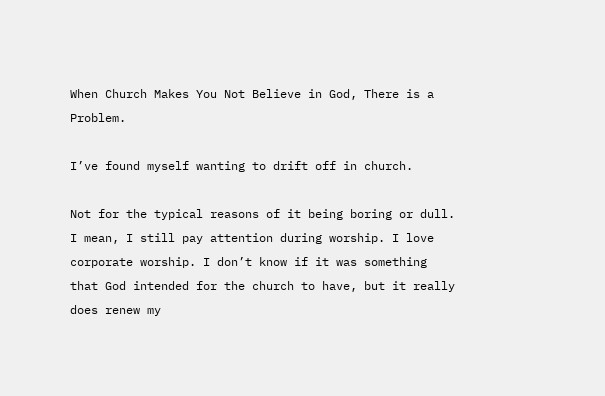When Church Makes You Not Believe in God, There is a Problem.

I’ve found myself wanting to drift off in church.

Not for the typical reasons of it being boring or dull. I mean, I still pay attention during worship. I love corporate worship. I don’t know if it was something that God intended for the church to have, but it really does renew my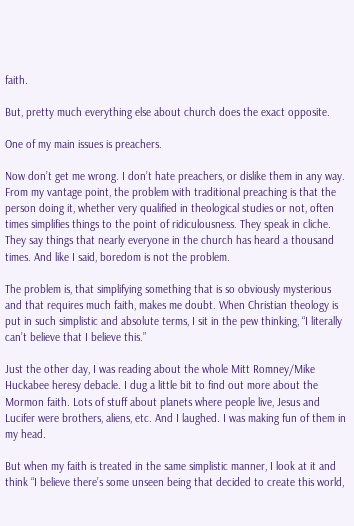faith.

But, pretty much everything else about church does the exact opposite.

One of my main issues is preachers.

Now don’t get me wrong. I don’t hate preachers, or dislike them in any way. From my vantage point, the problem with traditional preaching is that the person doing it, whether very qualified in theological studies or not, often times simplifies things to the point of ridiculousness. They speak in cliche. They say things that nearly everyone in the church has heard a thousand times. And like I said, boredom is not the problem.

The problem is, that simplifying something that is so obviously mysterious and that requires much faith, makes me doubt. When Christian theology is put in such simplistic and absolute terms, I sit in the pew thinking, “I literally can’t believe that I believe this.”

Just the other day, I was reading about the whole Mitt Romney/Mike Huckabee heresy debacle. I dug a little bit to find out more about the Mormon faith. Lots of stuff about planets where people live, Jesus and Lucifer were brothers, aliens, etc. And I laughed. I was making fun of them in my head.

But when my faith is treated in the same simplistic manner, I look at it and think “I believe there’s some unseen being that decided to create this world,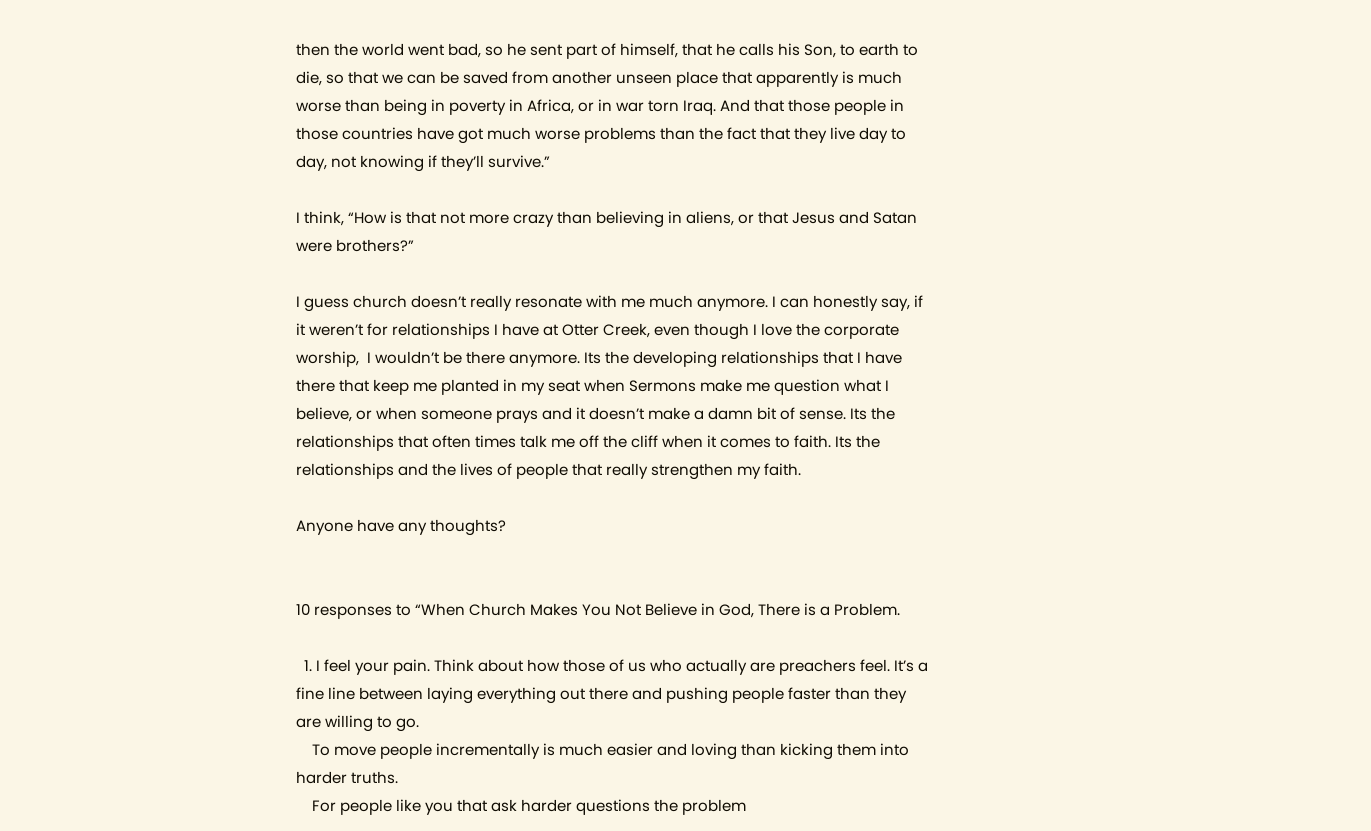then the world went bad, so he sent part of himself, that he calls his Son, to earth to die, so that we can be saved from another unseen place that apparently is much worse than being in poverty in Africa, or in war torn Iraq. And that those people in those countries have got much worse problems than the fact that they live day to day, not knowing if they’ll survive.”

I think, “How is that not more crazy than believing in aliens, or that Jesus and Satan were brothers?”

I guess church doesn’t really resonate with me much anymore. I can honestly say, if it weren’t for relationships I have at Otter Creek, even though I love the corporate worship,  I wouldn’t be there anymore. Its the developing relationships that I have there that keep me planted in my seat when Sermons make me question what I believe, or when someone prays and it doesn’t make a damn bit of sense. Its the relationships that often times talk me off the cliff when it comes to faith. Its the relationships and the lives of people that really strengthen my faith.

Anyone have any thoughts?


10 responses to “When Church Makes You Not Believe in God, There is a Problem.

  1. I feel your pain. Think about how those of us who actually are preachers feel. It’s a fine line between laying everything out there and pushing people faster than they are willing to go.
    To move people incrementally is much easier and loving than kicking them into harder truths.
    For people like you that ask harder questions the problem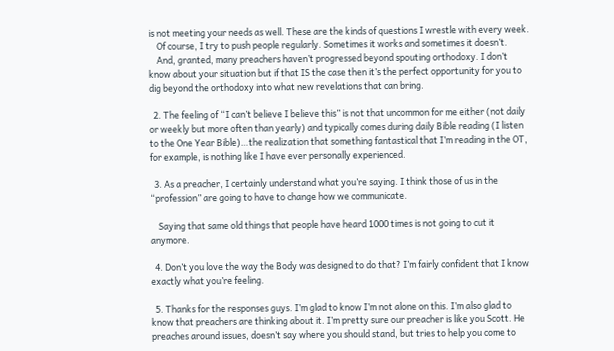is not meeting your needs as well. These are the kinds of questions I wrestle with every week.
    Of course, I try to push people regularly. Sometimes it works and sometimes it doesn’t.
    And, granted, many preachers haven’t progressed beyond spouting orthodoxy. I don’t know about your situation but if that IS the case then it’s the perfect opportunity for you to dig beyond the orthodoxy into what new revelations that can bring.

  2. The feeling of “I can’t believe I believe this” is not that uncommon for me either (not daily or weekly but more often than yearly) and typically comes during daily Bible reading (I listen to the One Year Bible)…the realization that something fantastical that I’m reading in the OT, for example, is nothing like I have ever personally experienced.

  3. As a preacher, I certainly understand what you’re saying. I think those of us in the “profession” are going to have to change how we communicate.

    Saying that same old things that people have heard 1000 times is not going to cut it anymore.

  4. Don’t you love the way the Body was designed to do that? I’m fairly confident that I know exactly what you’re feeling.

  5. Thanks for the responses guys. I’m glad to know I’m not alone on this. I’m also glad to know that preachers are thinking about it. I’m pretty sure our preacher is like you Scott. He preaches around issues, doesn’t say where you should stand, but tries to help you come to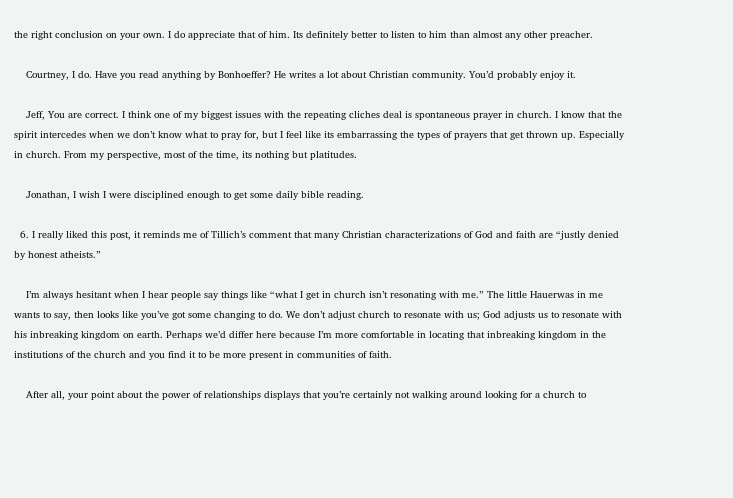the right conclusion on your own. I do appreciate that of him. Its definitely better to listen to him than almost any other preacher.

    Courtney, I do. Have you read anything by Bonhoeffer? He writes a lot about Christian community. You’d probably enjoy it.

    Jeff, You are correct. I think one of my biggest issues with the repeating cliches deal is spontaneous prayer in church. I know that the spirit intercedes when we don’t know what to pray for, but I feel like its embarrassing the types of prayers that get thrown up. Especially in church. From my perspective, most of the time, its nothing but platitudes.

    Jonathan, I wish I were disciplined enough to get some daily bible reading.

  6. I really liked this post, it reminds me of Tillich’s comment that many Christian characterizations of God and faith are “justly denied by honest atheists.”

    I’m always hesitant when I hear people say things like “what I get in church isn’t resonating with me.” The little Hauerwas in me wants to say, then looks like you’ve got some changing to do. We don’t adjust church to resonate with us; God adjusts us to resonate with his inbreaking kingdom on earth. Perhaps we’d differ here because I’m more comfortable in locating that inbreaking kingdom in the institutions of the church and you find it to be more present in communities of faith.

    After all, your point about the power of relationships displays that you’re certainly not walking around looking for a church to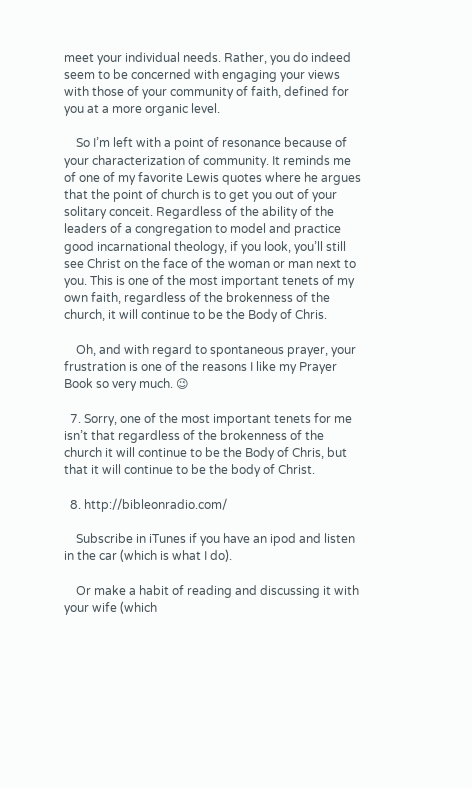meet your individual needs. Rather, you do indeed seem to be concerned with engaging your views with those of your community of faith, defined for you at a more organic level.

    So I’m left with a point of resonance because of your characterization of community. It reminds me of one of my favorite Lewis quotes where he argues that the point of church is to get you out of your solitary conceit. Regardless of the ability of the leaders of a congregation to model and practice good incarnational theology, if you look, you’ll still see Christ on the face of the woman or man next to you. This is one of the most important tenets of my own faith, regardless of the brokenness of the church, it will continue to be the Body of Chris.

    Oh, and with regard to spontaneous prayer, your frustration is one of the reasons I like my Prayer Book so very much. 😉

  7. Sorry, one of the most important tenets for me isn’t that regardless of the brokenness of the church it will continue to be the Body of Chris, but that it will continue to be the body of Christ.

  8. http://bibleonradio.com/

    Subscribe in iTunes if you have an ipod and listen in the car (which is what I do).

    Or make a habit of reading and discussing it with your wife (which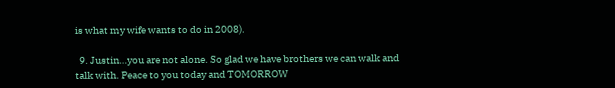is what my wife wants to do in 2008).

  9. Justin…you are not alone. So glad we have brothers we can walk and talk with. Peace to you today and TOMORROW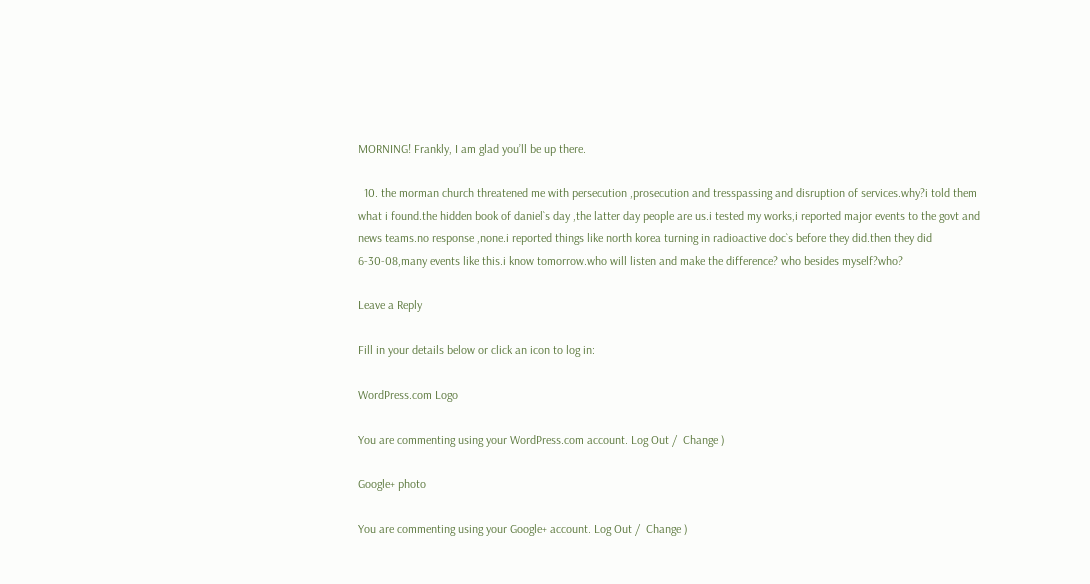MORNING! Frankly, I am glad you’ll be up there.

  10. the morman church threatened me with persecution ,prosecution and tresspassing and disruption of services.why?i told them what i found.the hidden book of daniel`s day ,the latter day people are us.i tested my works,i reported major events to the govt and news teams.no response ,none.i reported things like north korea turning in radioactive doc`s before they did.then they did 6-30-08,many events like this.i know tomorrow.who will listen and make the difference? who besides myself?who?

Leave a Reply

Fill in your details below or click an icon to log in:

WordPress.com Logo

You are commenting using your WordPress.com account. Log Out /  Change )

Google+ photo

You are commenting using your Google+ account. Log Out /  Change )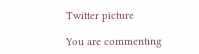Twitter picture

You are commenting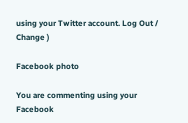using your Twitter account. Log Out /  Change )

Facebook photo

You are commenting using your Facebook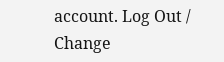account. Log Out /  Change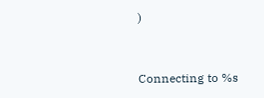)


Connecting to %s